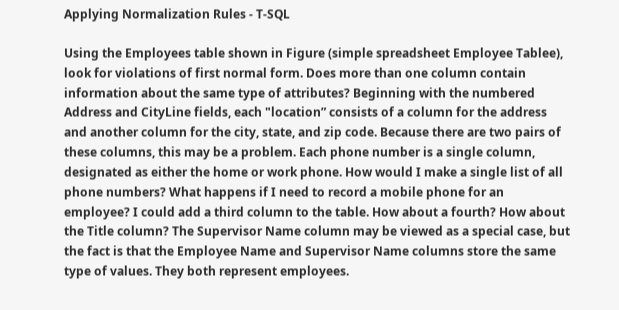Applying Normalization Rules - T-SQL

Using the Employees table shown in Figure (simple spreadsheet Employee Tablee), look for violations of first normal form. Does more than one column contain information about the same type of attributes? Beginning with the numbered Address and CityLine fields, each "location” consists of a column for the address and another column for the city, state, and zip code. Because there are two pairs of these columns, this may be a problem. Each phone number is a single column, designated as either the home or work phone. How would I make a single list of all phone numbers? What happens if I need to record a mobile phone for an employee? I could add a third column to the table. How about a fourth? How about the Title column? The Supervisor Name column may be viewed as a special case, but the fact is that the Employee Name and Supervisor Name columns store the same type of values. They both represent employees.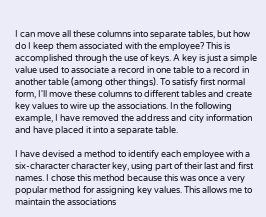I can move all these columns into separate tables, but how do I keep them associated with the employee? This is accomplished through the use of keys. A key is just a simple value used to associate a record in one table to a record in another table (among other things). To satisfy first normal form, I'll move these columns to different tables and create key values to wire up the associations. In the following example, I have removed the address and city information and have placed it into a separate table.

I have devised a method to identify each employee with a six-character character key, using part of their last and first names. I chose this method because this was once a very popular method for assigning key values. This allows me to maintain the associations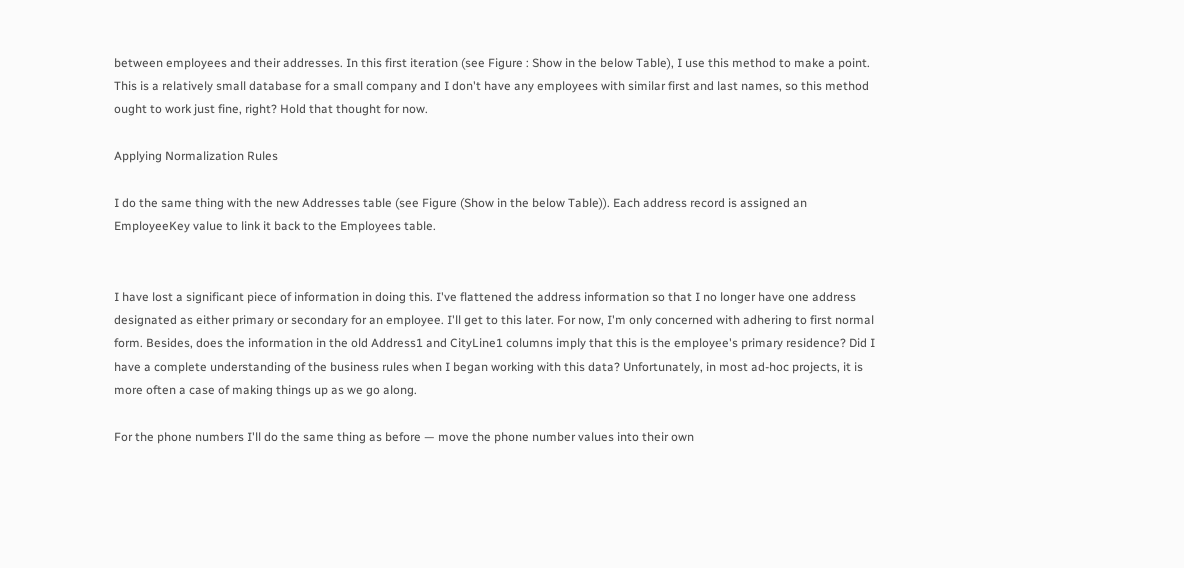between employees and their addresses. In this first iteration (see Figure : Show in the below Table), I use this method to make a point. This is a relatively small database for a small company and I don't have any employees with similar first and last names, so this method ought to work just fine, right? Hold that thought for now.

Applying Normalization Rules

I do the same thing with the new Addresses table (see Figure (Show in the below Table)). Each address record is assigned an EmployeeKey value to link it back to the Employees table.


I have lost a significant piece of information in doing this. I've flattened the address information so that I no longer have one address designated as either primary or secondary for an employee. I'll get to this later. For now, I'm only concerned with adhering to first normal form. Besides, does the information in the old Address1 and CityLine1 columns imply that this is the employee's primary residence? Did I have a complete understanding of the business rules when I began working with this data? Unfortunately, in most ad-hoc projects, it is more often a case of making things up as we go along.

For the phone numbers I'll do the same thing as before — move the phone number values into their own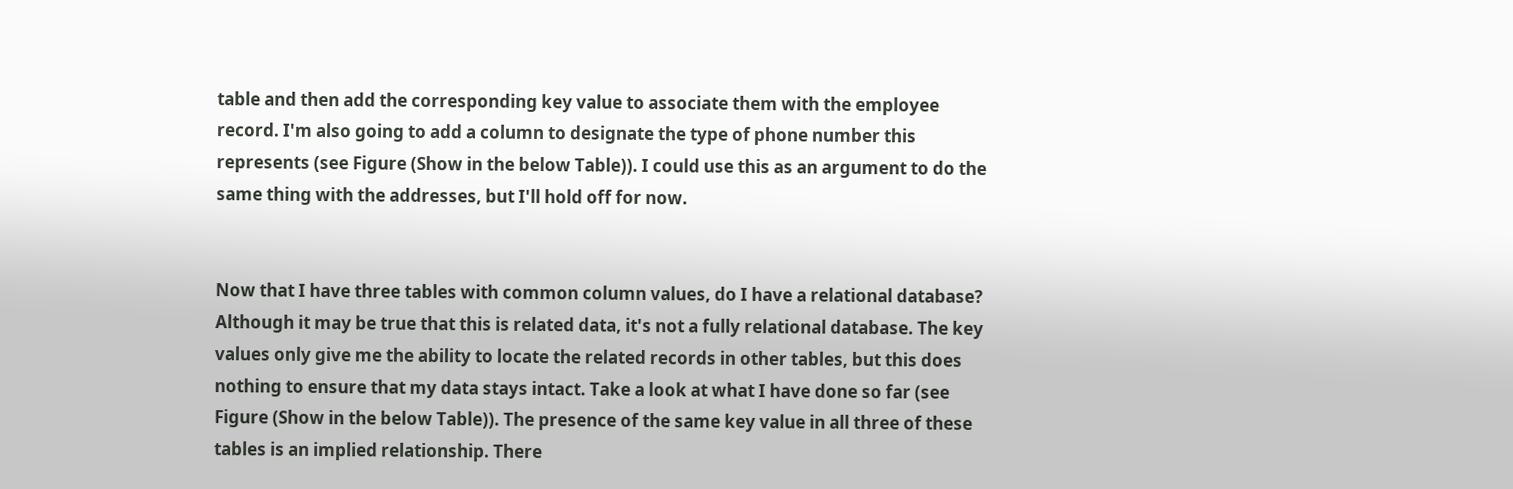table and then add the corresponding key value to associate them with the employee record. I'm also going to add a column to designate the type of phone number this represents (see Figure (Show in the below Table)). I could use this as an argument to do the same thing with the addresses, but I'll hold off for now.


Now that I have three tables with common column values, do I have a relational database? Although it may be true that this is related data, it's not a fully relational database. The key values only give me the ability to locate the related records in other tables, but this does nothing to ensure that my data stays intact. Take a look at what I have done so far (see Figure (Show in the below Table)). The presence of the same key value in all three of these tables is an implied relationship. There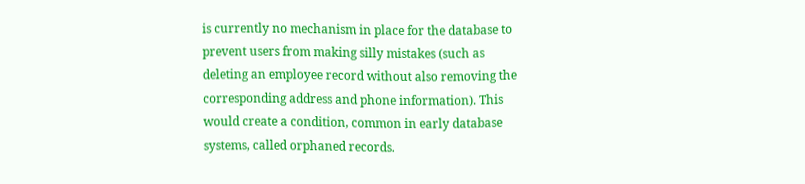is currently no mechanism in place for the database to prevent users from making silly mistakes (such as deleting an employee record without also removing the corresponding address and phone information). This would create a condition, common in early database systems, called orphaned records.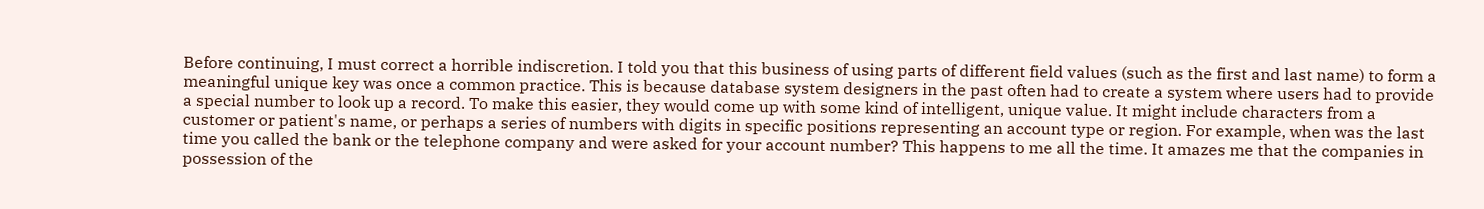Before continuing, I must correct a horrible indiscretion. I told you that this business of using parts of different field values (such as the first and last name) to form a meaningful unique key was once a common practice. This is because database system designers in the past often had to create a system where users had to provide a special number to look up a record. To make this easier, they would come up with some kind of intelligent, unique value. It might include characters from a customer or patient's name, or perhaps a series of numbers with digits in specific positions representing an account type or region. For example, when was the last time you called the bank or the telephone company and were asked for your account number? This happens to me all the time. It amazes me that the companies in possession of the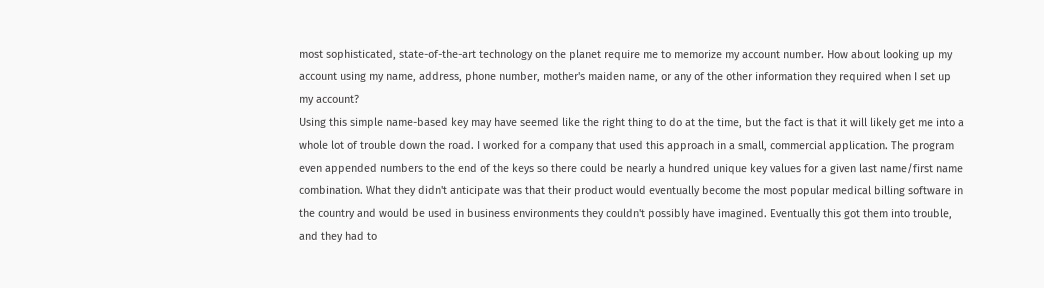most sophisticated, state-of-the-art technology on the planet require me to memorize my account number. How about looking up my account using my name, address, phone number, mother's maiden name, or any of the other information they required when I set up my account?
Using this simple name-based key may have seemed like the right thing to do at the time, but the fact is that it will likely get me into a whole lot of trouble down the road. I worked for a company that used this approach in a small, commercial application. The program even appended numbers to the end of the keys so there could be nearly a hundred unique key values for a given last name/first name combination. What they didn't anticipate was that their product would eventually become the most popular medical billing software in the country and would be used in business environments they couldn't possibly have imagined. Eventually this got them into trouble, and they had to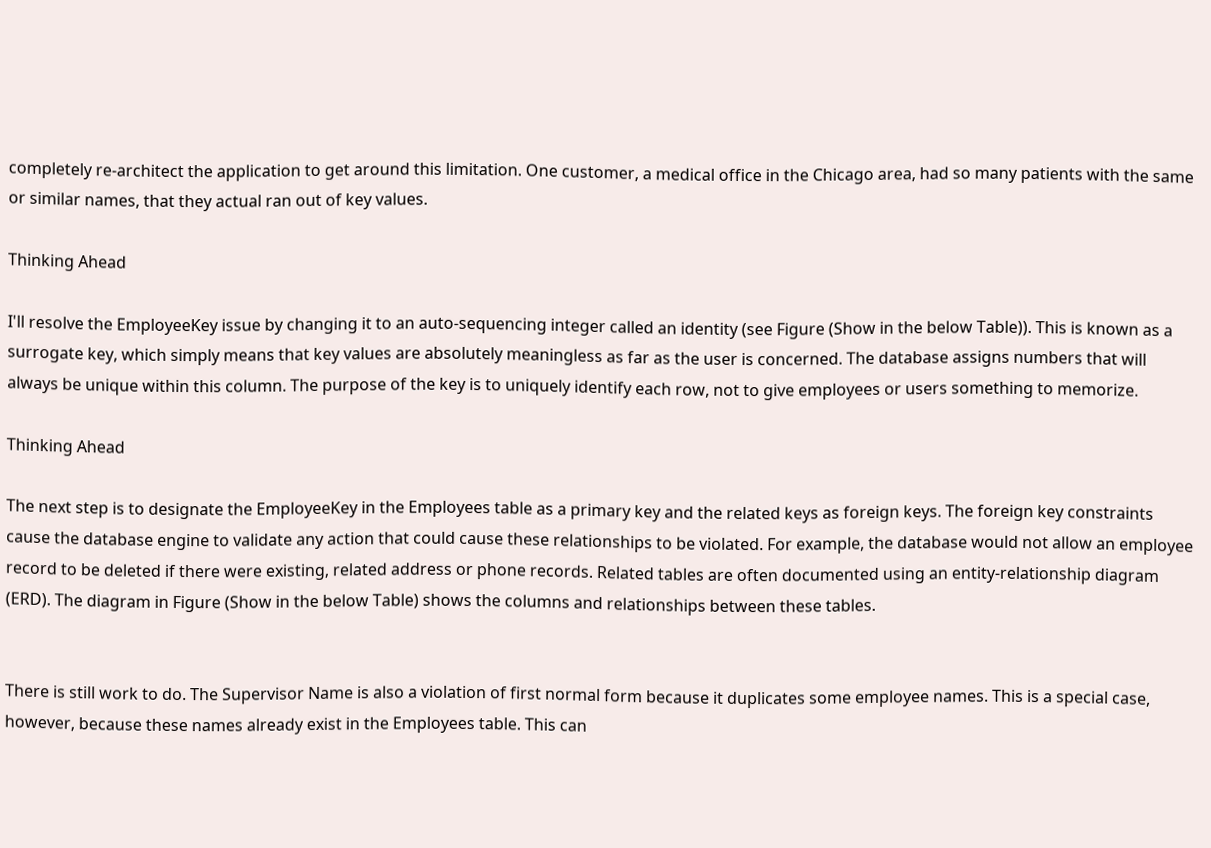completely re-architect the application to get around this limitation. One customer, a medical office in the Chicago area, had so many patients with the same or similar names, that they actual ran out of key values.

Thinking Ahead

I'll resolve the EmployeeKey issue by changing it to an auto-sequencing integer called an identity (see Figure (Show in the below Table)). This is known as a surrogate key, which simply means that key values are absolutely meaningless as far as the user is concerned. The database assigns numbers that will always be unique within this column. The purpose of the key is to uniquely identify each row, not to give employees or users something to memorize.

Thinking Ahead

The next step is to designate the EmployeeKey in the Employees table as a primary key and the related keys as foreign keys. The foreign key constraints cause the database engine to validate any action that could cause these relationships to be violated. For example, the database would not allow an employee record to be deleted if there were existing, related address or phone records. Related tables are often documented using an entity-relationship diagram (ERD). The diagram in Figure (Show in the below Table) shows the columns and relationships between these tables.


There is still work to do. The Supervisor Name is also a violation of first normal form because it duplicates some employee names. This is a special case, however, because these names already exist in the Employees table. This can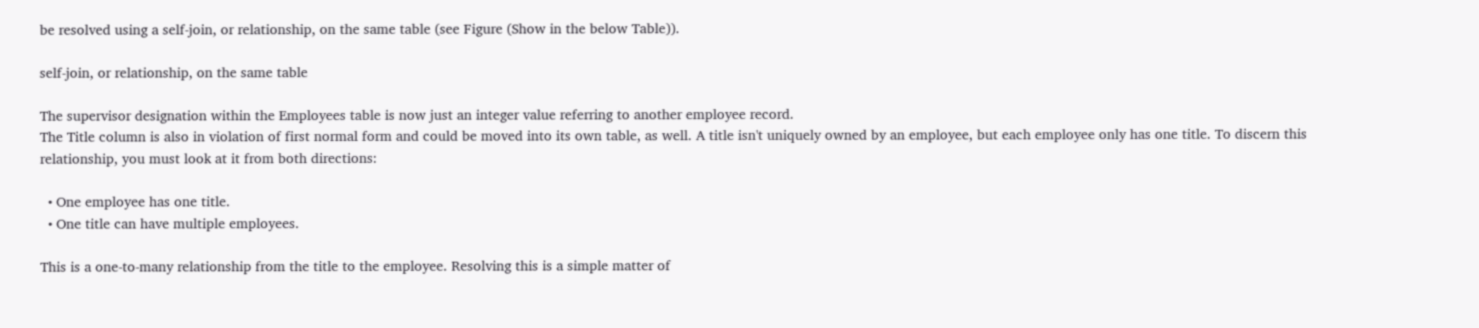be resolved using a self-join, or relationship, on the same table (see Figure (Show in the below Table)).

self-join, or relationship, on the same table

The supervisor designation within the Employees table is now just an integer value referring to another employee record.
The Title column is also in violation of first normal form and could be moved into its own table, as well. A title isn't uniquely owned by an employee, but each employee only has one title. To discern this relationship, you must look at it from both directions:

  • One employee has one title.
  • One title can have multiple employees.

This is a one-to-many relationship from the title to the employee. Resolving this is a simple matter of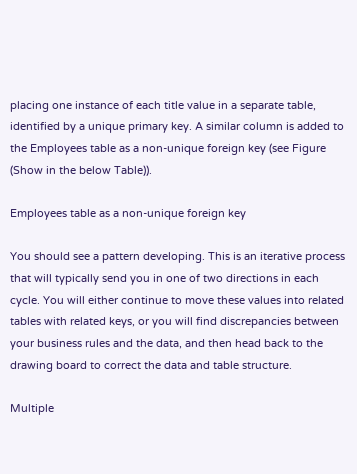placing one instance of each title value in a separate table, identified by a unique primary key. A similar column is added to the Employees table as a non-unique foreign key (see Figure (Show in the below Table)).

Employees table as a non-unique foreign key

You should see a pattern developing. This is an iterative process that will typically send you in one of two directions in each cycle. You will either continue to move these values into related tables with related keys, or you will find discrepancies between your business rules and the data, and then head back to the drawing board to correct the data and table structure.

Multiple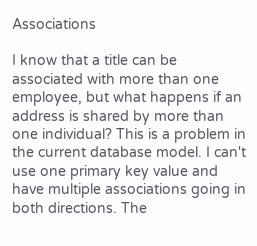Associations

I know that a title can be associated with more than one employee, but what happens if an address is shared by more than one individual? This is a problem in the current database model. I can't use one primary key value and have multiple associations going in both directions. The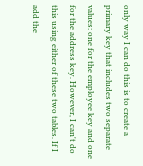only way I can do this is to create a primary key that includes two separate values: one for the employee key and one for the address key. However, I can't do this using either of these two tables. If I add the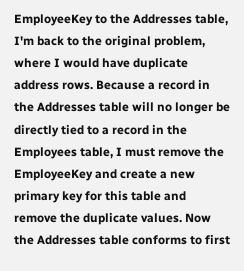EmployeeKey to the Addresses table, I'm back to the original problem, where I would have duplicate address rows. Because a record in the Addresses table will no longer be directly tied to a record in the Employees table, I must remove the EmployeeKey and create a new primary key for this table and remove the duplicate values. Now the Addresses table conforms to first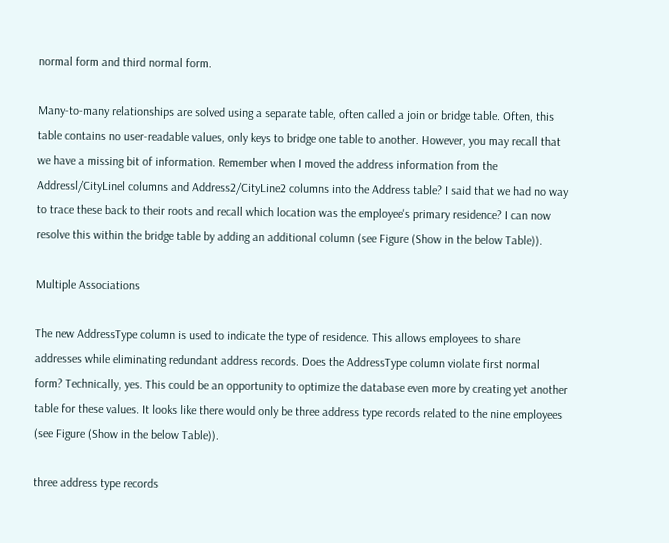normal form and third normal form.

Many-to-many relationships are solved using a separate table, often called a join or bridge table. Often, this table contains no user-readable values, only keys to bridge one table to another. However, you may recall that we have a missing bit of information. Remember when I moved the address information from the Addressl/CityLinel columns and Address2/CityLine2 columns into the Address table? I said that we had no way to trace these back to their roots and recall which location was the employee's primary residence? I can now resolve this within the bridge table by adding an additional column (see Figure (Show in the below Table)).

Multiple Associations

The new AddressType column is used to indicate the type of residence. This allows employees to share addresses while eliminating redundant address records. Does the AddressType column violate first normal form? Technically, yes. This could be an opportunity to optimize the database even more by creating yet another table for these values. It looks like there would only be three address type records related to the nine employees (see Figure (Show in the below Table)).

three address type records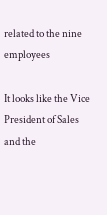related to the nine employees

It looks like the Vice President of Sales and the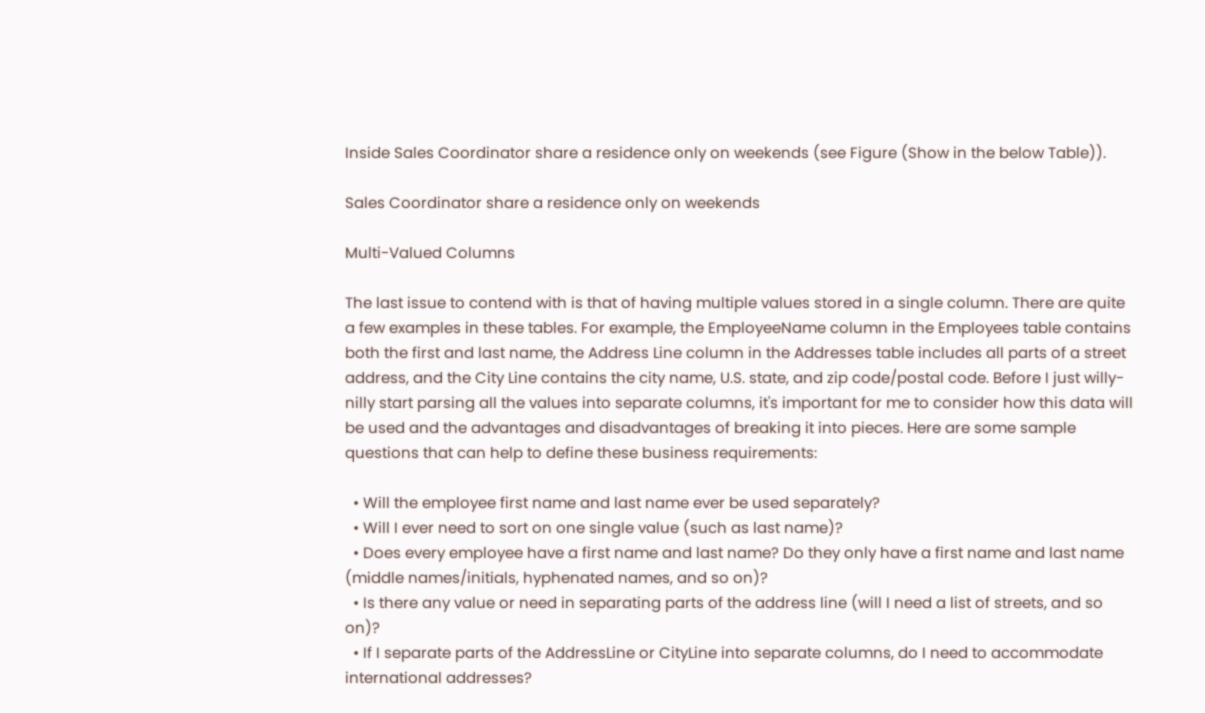Inside Sales Coordinator share a residence only on weekends (see Figure (Show in the below Table)).

Sales Coordinator share a residence only on weekends

Multi-Valued Columns

The last issue to contend with is that of having multiple values stored in a single column. There are quite a few examples in these tables. For example, the EmployeeName column in the Employees table contains both the first and last name, the Address Line column in the Addresses table includes all parts of a street address, and the City Line contains the city name, U.S. state, and zip code/postal code. Before I just willy-nilly start parsing all the values into separate columns, it's important for me to consider how this data will be used and the advantages and disadvantages of breaking it into pieces. Here are some sample questions that can help to define these business requirements:

  • Will the employee first name and last name ever be used separately?
  • Will I ever need to sort on one single value (such as last name)?
  • Does every employee have a first name and last name? Do they only have a first name and last name (middle names/initials, hyphenated names, and so on)?
  • Is there any value or need in separating parts of the address line (will I need a list of streets, and so on)?
  • If I separate parts of the AddressLine or CityLine into separate columns, do I need to accommodate international addresses?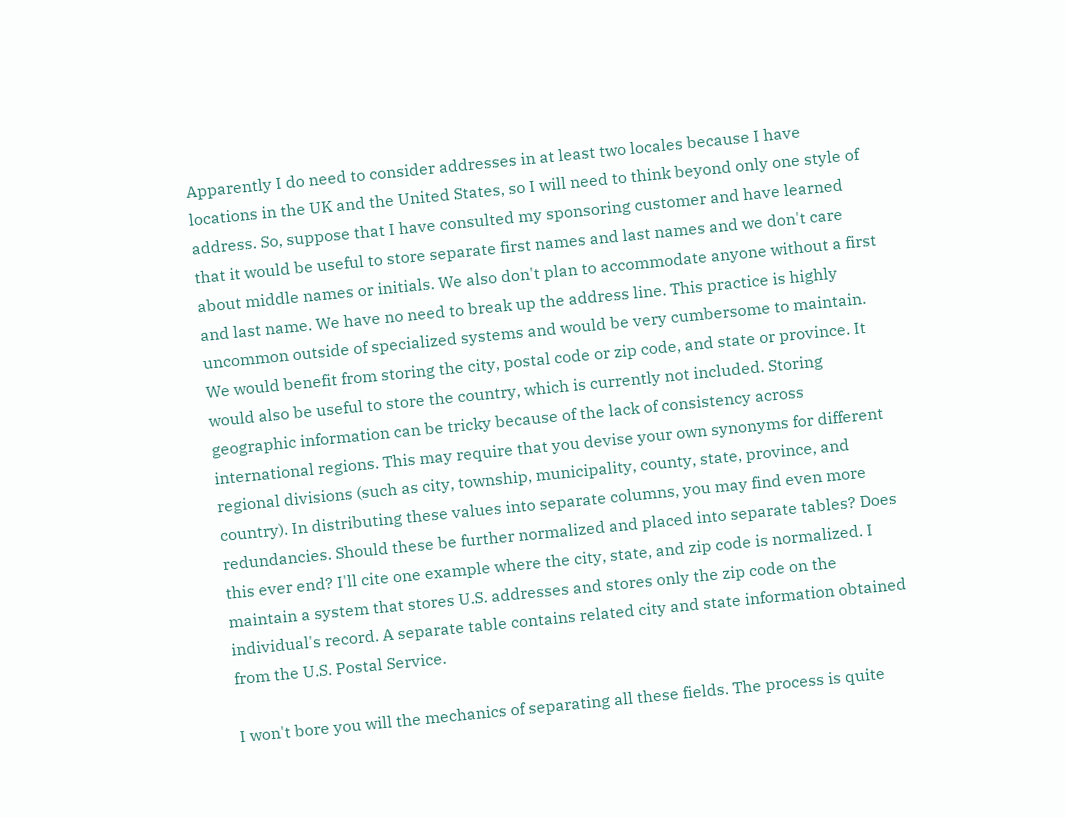Apparently I do need to consider addresses in at least two locales because I have locations in the UK and the United States, so I will need to think beyond only one style of address. So, suppose that I have consulted my sponsoring customer and have learned that it would be useful to store separate first names and last names and we don't care about middle names or initials. We also don't plan to accommodate anyone without a first and last name. We have no need to break up the address line. This practice is highly uncommon outside of specialized systems and would be very cumbersome to maintain. We would benefit from storing the city, postal code or zip code, and state or province. It would also be useful to store the country, which is currently not included. Storing geographic information can be tricky because of the lack of consistency across international regions. This may require that you devise your own synonyms for different regional divisions (such as city, township, municipality, county, state, province, and country). In distributing these values into separate columns, you may find even more redundancies. Should these be further normalized and placed into separate tables? Does this ever end? I'll cite one example where the city, state, and zip code is normalized. I maintain a system that stores U.S. addresses and stores only the zip code on the individual's record. A separate table contains related city and state information obtained from the U.S. Postal Service.

I won't bore you will the mechanics of separating all these fields. The process is quite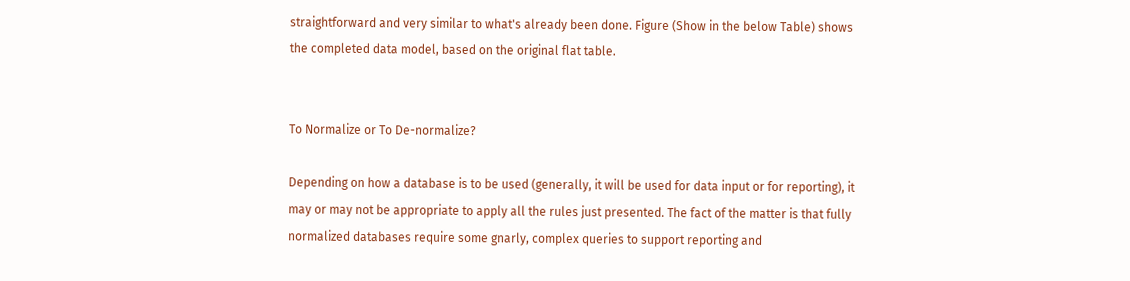straightforward and very similar to what's already been done. Figure (Show in the below Table) shows the completed data model, based on the original flat table.


To Normalize or To De-normalize?

Depending on how a database is to be used (generally, it will be used for data input or for reporting), it may or may not be appropriate to apply all the rules just presented. The fact of the matter is that fully normalized databases require some gnarly, complex queries to support reporting and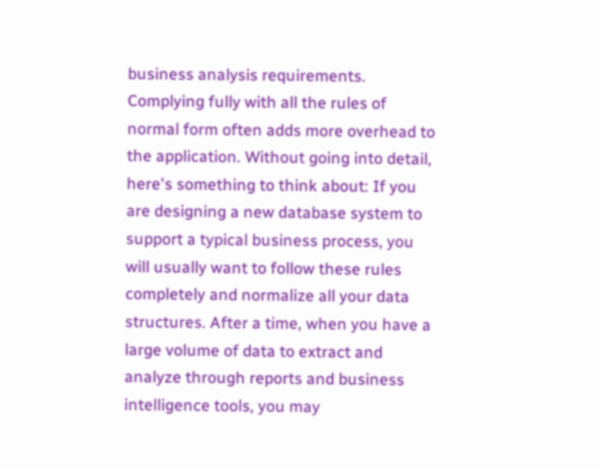business analysis requirements. Complying fully with all the rules of normal form often adds more overhead to the application. Without going into detail, here's something to think about: If you are designing a new database system to support a typical business process, you will usually want to follow these rules completely and normalize all your data structures. After a time, when you have a large volume of data to extract and analyze through reports and business intelligence tools, you may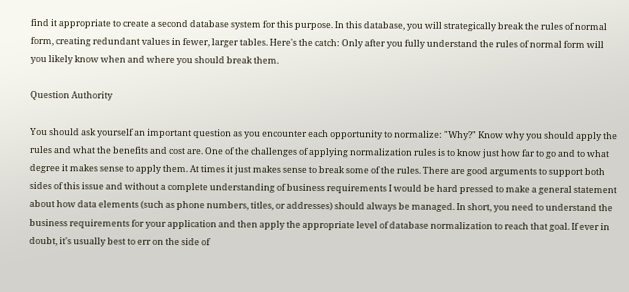find it appropriate to create a second database system for this purpose. In this database, you will strategically break the rules of normal form, creating redundant values in fewer, larger tables. Here's the catch: Only after you fully understand the rules of normal form will you likely know when and where you should break them.

Question Authority

You should ask yourself an important question as you encounter each opportunity to normalize: "Why?" Know why you should apply the rules and what the benefits and cost are. One of the challenges of applying normalization rules is to know just how far to go and to what degree it makes sense to apply them. At times it just makes sense to break some of the rules. There are good arguments to support both sides of this issue and without a complete understanding of business requirements I would be hard pressed to make a general statement about how data elements (such as phone numbers, titles, or addresses) should always be managed. In short, you need to understand the business requirements for your application and then apply the appropriate level of database normalization to reach that goal. If ever in doubt, it's usually best to err on the side of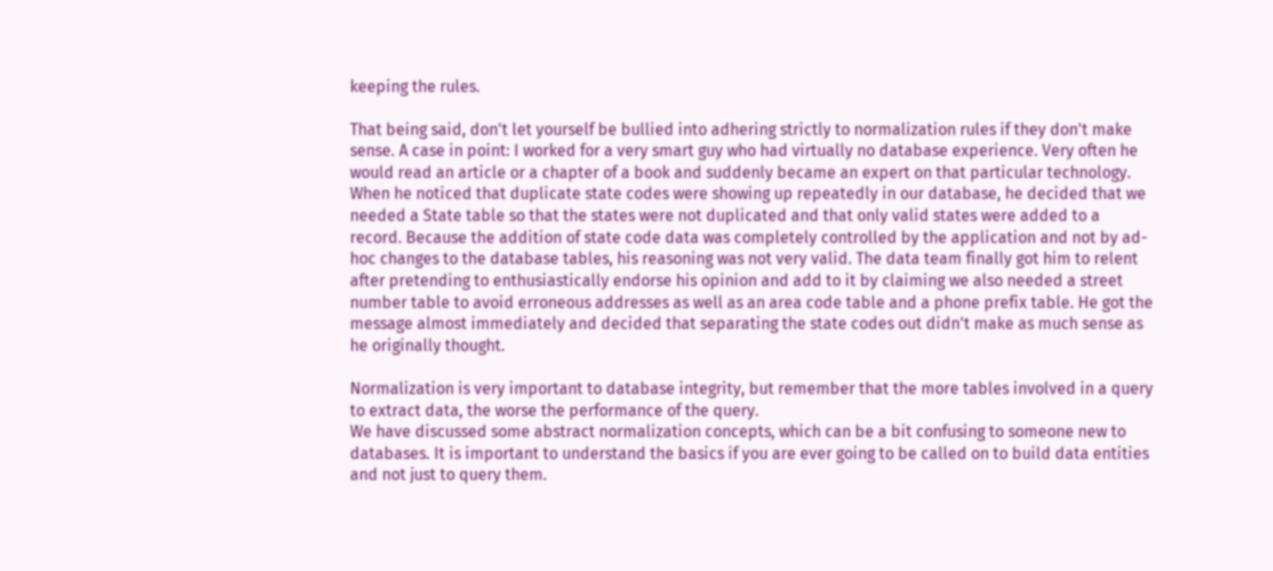keeping the rules.

That being said, don't let yourself be bullied into adhering strictly to normalization rules if they don't make sense. A case in point: I worked for a very smart guy who had virtually no database experience. Very often he would read an article or a chapter of a book and suddenly became an expert on that particular technology. When he noticed that duplicate state codes were showing up repeatedly in our database, he decided that we needed a State table so that the states were not duplicated and that only valid states were added to a record. Because the addition of state code data was completely controlled by the application and not by ad-hoc changes to the database tables, his reasoning was not very valid. The data team finally got him to relent after pretending to enthusiastically endorse his opinion and add to it by claiming we also needed a street number table to avoid erroneous addresses as well as an area code table and a phone prefix table. He got the message almost immediately and decided that separating the state codes out didn't make as much sense as he originally thought.

Normalization is very important to database integrity, but remember that the more tables involved in a query to extract data, the worse the performance of the query.
We have discussed some abstract normalization concepts, which can be a bit confusing to someone new to databases. It is important to understand the basics if you are ever going to be called on to build data entities and not just to query them.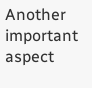Another important aspect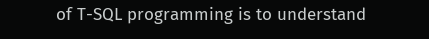of T-SQL programming is to understand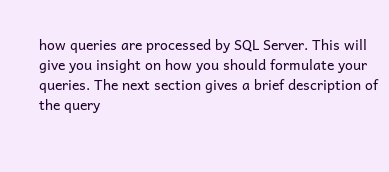how queries are processed by SQL Server. This will give you insight on how you should formulate your queries. The next section gives a brief description of the query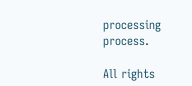processing process.

All rights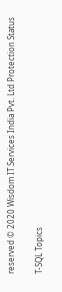reserved © 2020 Wisdom IT Services India Pvt. Ltd Protection Status

T-SQL Topics